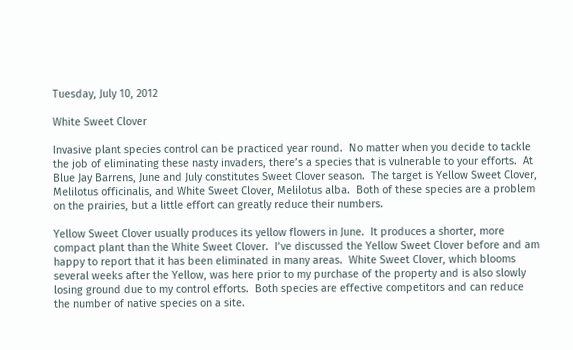Tuesday, July 10, 2012

White Sweet Clover

Invasive plant species control can be practiced year round.  No matter when you decide to tackle the job of eliminating these nasty invaders, there’s a species that is vulnerable to your efforts.  At Blue Jay Barrens, June and July constitutes Sweet Clover season.  The target is Yellow Sweet Clover, Melilotus officinalis, and White Sweet Clover, Melilotus alba.  Both of these species are a problem on the prairies, but a little effort can greatly reduce their numbers.

Yellow Sweet Clover usually produces its yellow flowers in June.  It produces a shorter, more compact plant than the White Sweet Clover.  I’ve discussed the Yellow Sweet Clover before and am happy to report that it has been eliminated in many areas.  White Sweet Clover, which blooms several weeks after the Yellow, was here prior to my purchase of the property and is also slowly losing ground due to my control efforts.  Both species are effective competitors and can reduce the number of native species on a site.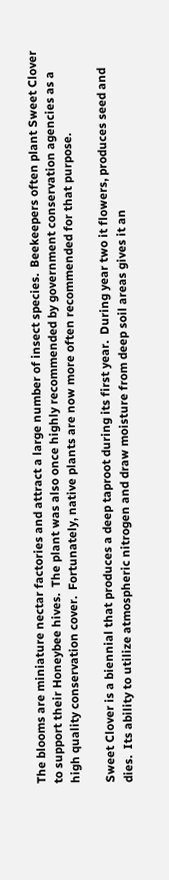The blooms are miniature nectar factories and attract a large number of insect species.  Beekeepers often plant Sweet Clover to support their Honeybee hives.  The plant was also once highly recommended by government conservation agencies as a high quality conservation cover.  Fortunately, native plants are now more often recommended for that purpose.

Sweet Clover is a biennial that produces a deep taproot during its first year.  During year two it flowers, produces seed and dies.  Its ability to utilize atmospheric nitrogen and draw moisture from deep soil areas gives it an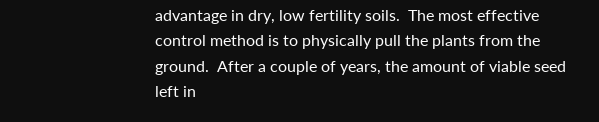advantage in dry, low fertility soils.  The most effective control method is to physically pull the plants from the ground.  After a couple of years, the amount of viable seed left in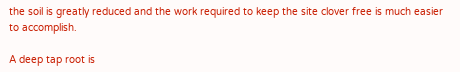the soil is greatly reduced and the work required to keep the site clover free is much easier to accomplish.

A deep tap root is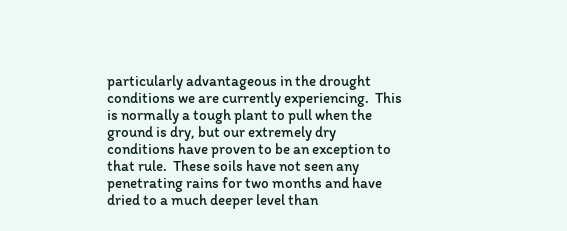particularly advantageous in the drought conditions we are currently experiencing.  This is normally a tough plant to pull when the ground is dry, but our extremely dry conditions have proven to be an exception to that rule.  These soils have not seen any penetrating rains for two months and have dried to a much deeper level than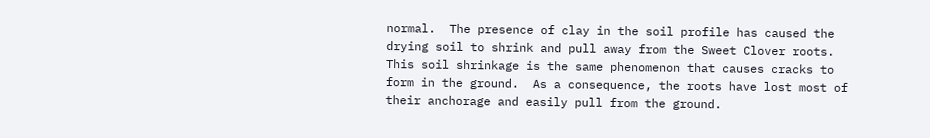normal.  The presence of clay in the soil profile has caused the drying soil to shrink and pull away from the Sweet Clover roots.  This soil shrinkage is the same phenomenon that causes cracks to form in the ground.  As a consequence, the roots have lost most of their anchorage and easily pull from the ground.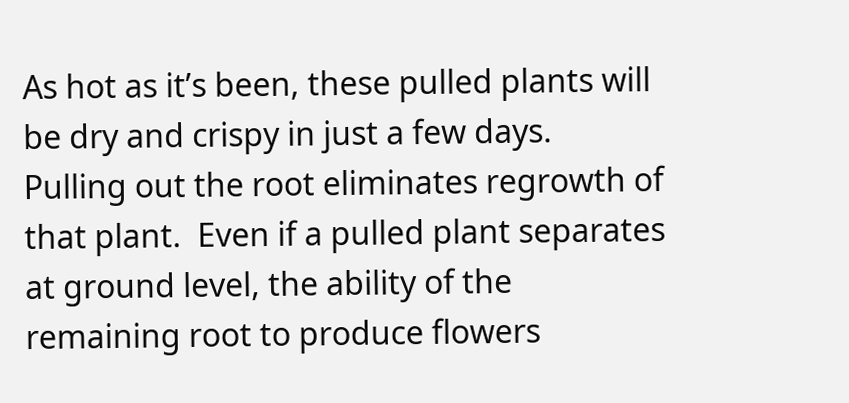As hot as it’s been, these pulled plants will be dry and crispy in just a few days.  Pulling out the root eliminates regrowth of that plant.  Even if a pulled plant separates at ground level, the ability of the remaining root to produce flowers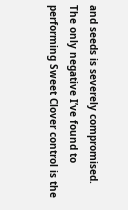and seeds is severely compromised.  The only negative I’ve found to performing Sweet Clover control is the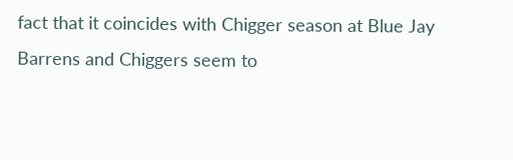fact that it coincides with Chigger season at Blue Jay Barrens and Chiggers seem to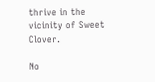thrive in the vicinity of Sweet Clover.

No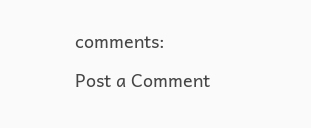comments:

Post a Comment